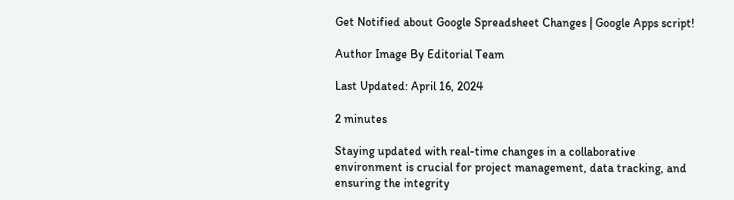Get Notified about Google Spreadsheet Changes | Google Apps script!

Author Image By Editorial Team

Last Updated: April 16, 2024

2 minutes

Staying updated with real-time changes in a collaborative environment is crucial for project management, data tracking, and ensuring the integrity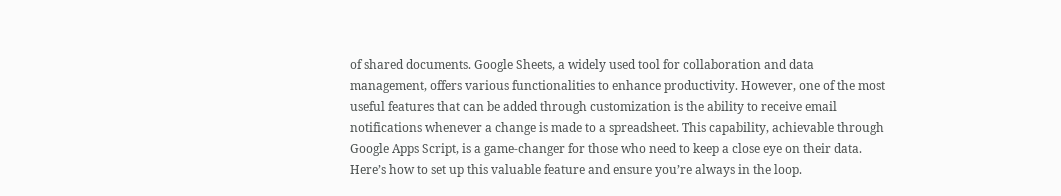of shared documents. Google Sheets, a widely used tool for collaboration and data management, offers various functionalities to enhance productivity. However, one of the most useful features that can be added through customization is the ability to receive email notifications whenever a change is made to a spreadsheet. This capability, achievable through Google Apps Script, is a game-changer for those who need to keep a close eye on their data. Here’s how to set up this valuable feature and ensure you’re always in the loop.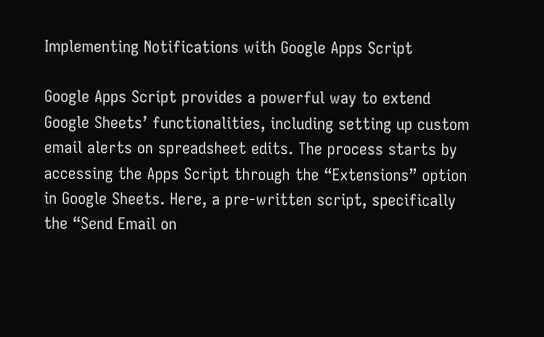Implementing Notifications with Google Apps Script

Google Apps Script provides a powerful way to extend Google Sheets’ functionalities, including setting up custom email alerts on spreadsheet edits. The process starts by accessing the Apps Script through the “Extensions” option in Google Sheets. Here, a pre-written script, specifically the “Send Email on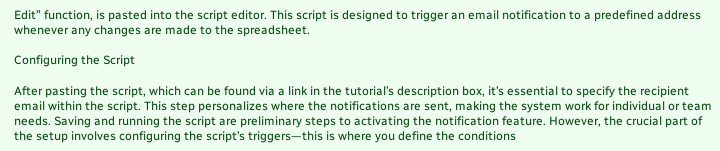Edit” function, is pasted into the script editor. This script is designed to trigger an email notification to a predefined address whenever any changes are made to the spreadsheet.

Configuring the Script

After pasting the script, which can be found via a link in the tutorial’s description box, it’s essential to specify the recipient email within the script. This step personalizes where the notifications are sent, making the system work for individual or team needs. Saving and running the script are preliminary steps to activating the notification feature. However, the crucial part of the setup involves configuring the script’s triggers—this is where you define the conditions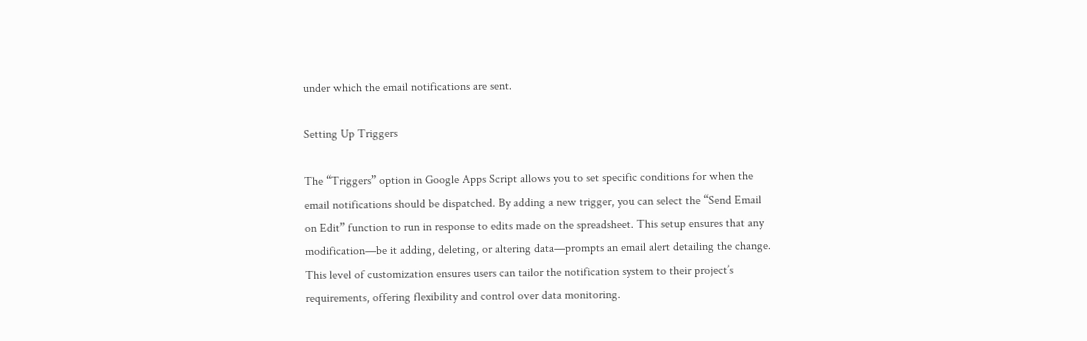under which the email notifications are sent.

Setting Up Triggers

The “Triggers” option in Google Apps Script allows you to set specific conditions for when the email notifications should be dispatched. By adding a new trigger, you can select the “Send Email on Edit” function to run in response to edits made on the spreadsheet. This setup ensures that any modification—be it adding, deleting, or altering data—prompts an email alert detailing the change. This level of customization ensures users can tailor the notification system to their project’s requirements, offering flexibility and control over data monitoring.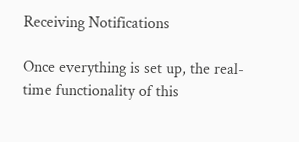Receiving Notifications

Once everything is set up, the real-time functionality of this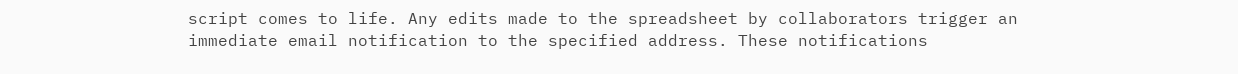script comes to life. Any edits made to the spreadsheet by collaborators trigger an immediate email notification to the specified address. These notifications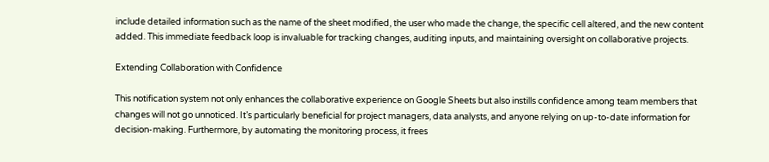include detailed information such as the name of the sheet modified, the user who made the change, the specific cell altered, and the new content added. This immediate feedback loop is invaluable for tracking changes, auditing inputs, and maintaining oversight on collaborative projects.

Extending Collaboration with Confidence

This notification system not only enhances the collaborative experience on Google Sheets but also instills confidence among team members that changes will not go unnoticed. It’s particularly beneficial for project managers, data analysts, and anyone relying on up-to-date information for decision-making. Furthermore, by automating the monitoring process, it frees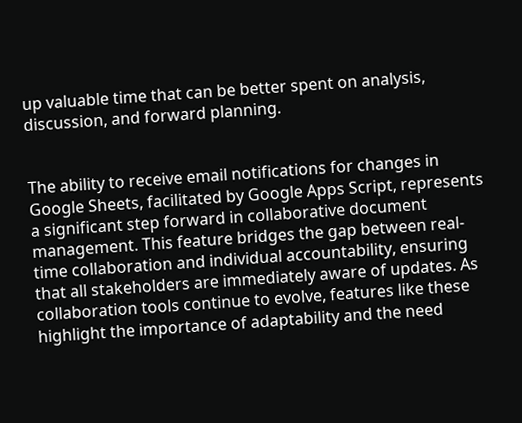up valuable time that can be better spent on analysis, discussion, and forward planning.


The ability to receive email notifications for changes in Google Sheets, facilitated by Google Apps Script, represents a significant step forward in collaborative document management. This feature bridges the gap between real-time collaboration and individual accountability, ensuring that all stakeholders are immediately aware of updates. As collaboration tools continue to evolve, features like these highlight the importance of adaptability and the need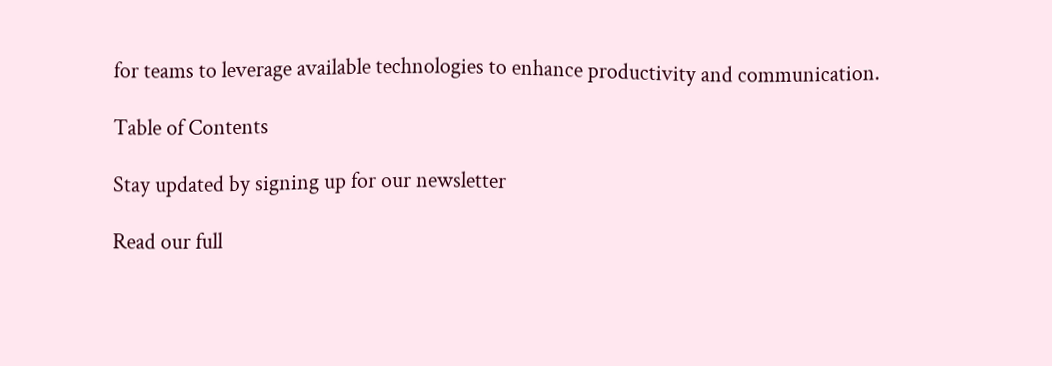for teams to leverage available technologies to enhance productivity and communication.

Table of Contents

Stay updated by signing up for our newsletter

Read our full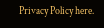Privacy Policy here.